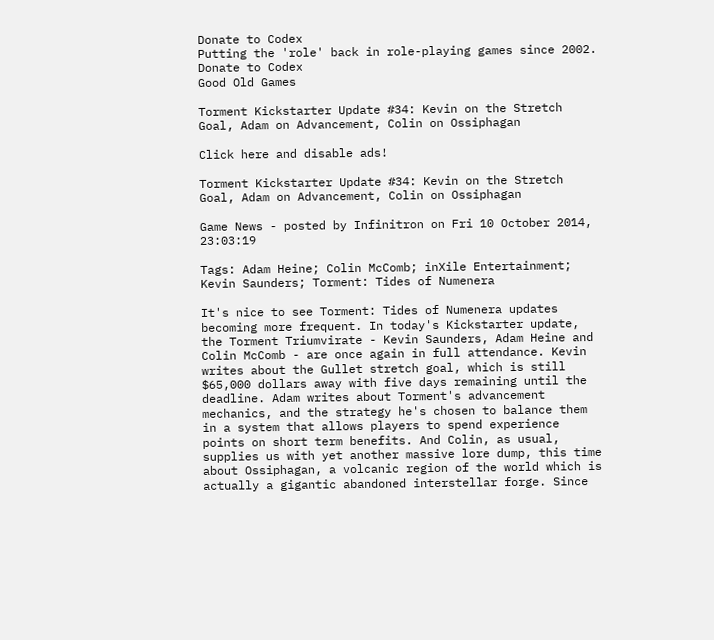Donate to Codex
Putting the 'role' back in role-playing games since 2002.
Donate to Codex
Good Old Games

Torment Kickstarter Update #34: Kevin on the Stretch Goal, Adam on Advancement, Colin on Ossiphagan

Click here and disable ads!

Torment Kickstarter Update #34: Kevin on the Stretch Goal, Adam on Advancement, Colin on Ossiphagan

Game News - posted by Infinitron on Fri 10 October 2014, 23:03:19

Tags: Adam Heine; Colin McComb; inXile Entertainment; Kevin Saunders; Torment: Tides of Numenera

It's nice to see Torment: Tides of Numenera updates becoming more frequent. In today's Kickstarter update, the Torment Triumvirate - Kevin Saunders, Adam Heine and Colin McComb - are once again in full attendance. Kevin writes about the Gullet stretch goal, which is still $65,000 dollars away with five days remaining until the deadline. Adam writes about Torment's advancement mechanics, and the strategy he's chosen to balance them in a system that allows players to spend experience points on short term benefits. And Colin, as usual, supplies us with yet another massive lore dump, this time about Ossiphagan, a volcanic region of the world which is actually a gigantic abandoned interstellar forge. Since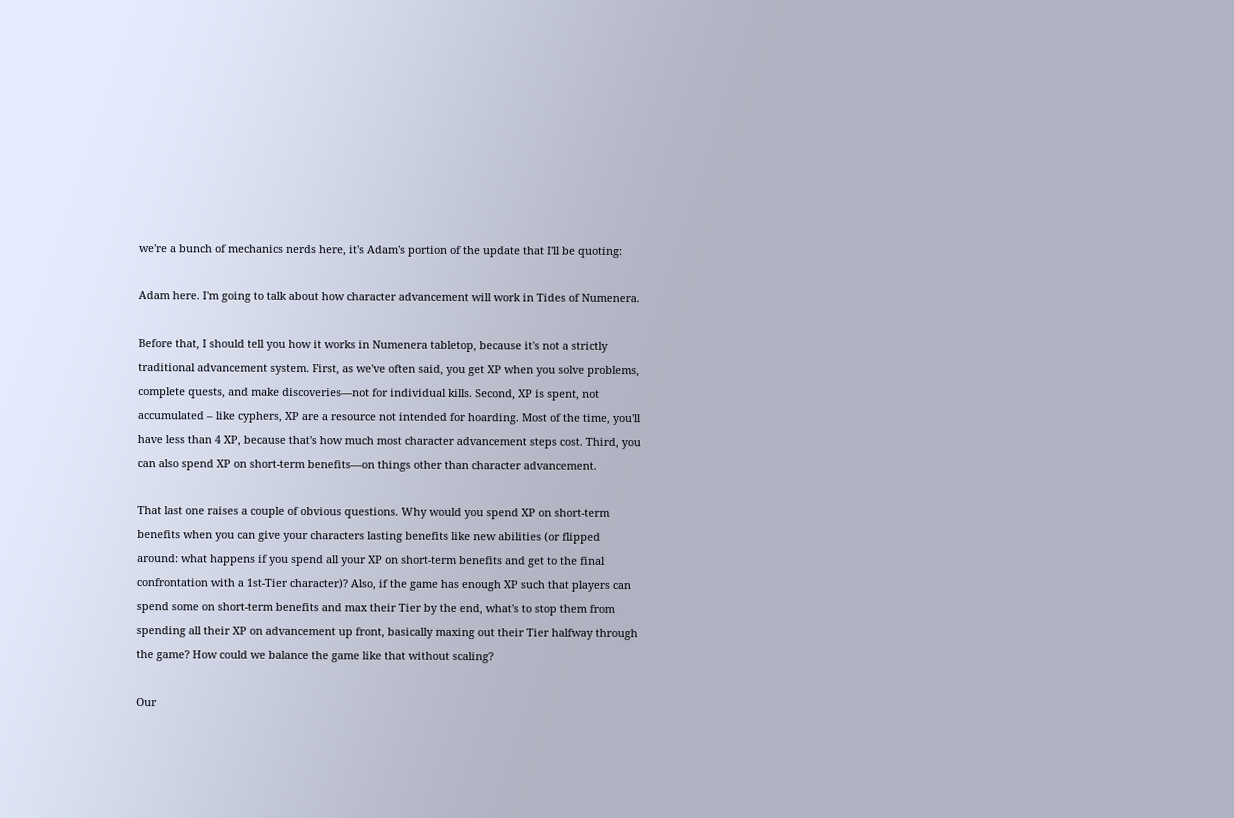we're a bunch of mechanics nerds here, it's Adam's portion of the update that I'll be quoting:

Adam here. I'm going to talk about how character advancement will work in Tides of Numenera.

Before that, I should tell you how it works in Numenera tabletop, because it's not a strictly traditional advancement system. First, as we've often said, you get XP when you solve problems, complete quests, and make discoveries—not for individual kills. Second, XP is spent, not accumulated – like cyphers, XP are a resource not intended for hoarding. Most of the time, you'll have less than 4 XP, because that's how much most character advancement steps cost. Third, you can also spend XP on short-term benefits—on things other than character advancement.

That last one raises a couple of obvious questions. Why would you spend XP on short-term benefits when you can give your characters lasting benefits like new abilities (or flipped around: what happens if you spend all your XP on short-term benefits and get to the final confrontation with a 1st-Tier character)? Also, if the game has enough XP such that players can spend some on short-term benefits and max their Tier by the end, what's to stop them from spending all their XP on advancement up front, basically maxing out their Tier halfway through the game? How could we balance the game like that without scaling?

Our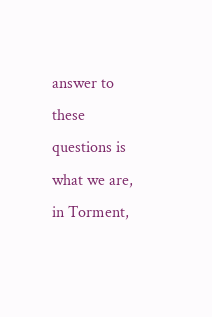answer to these questions is what we are, in Torment,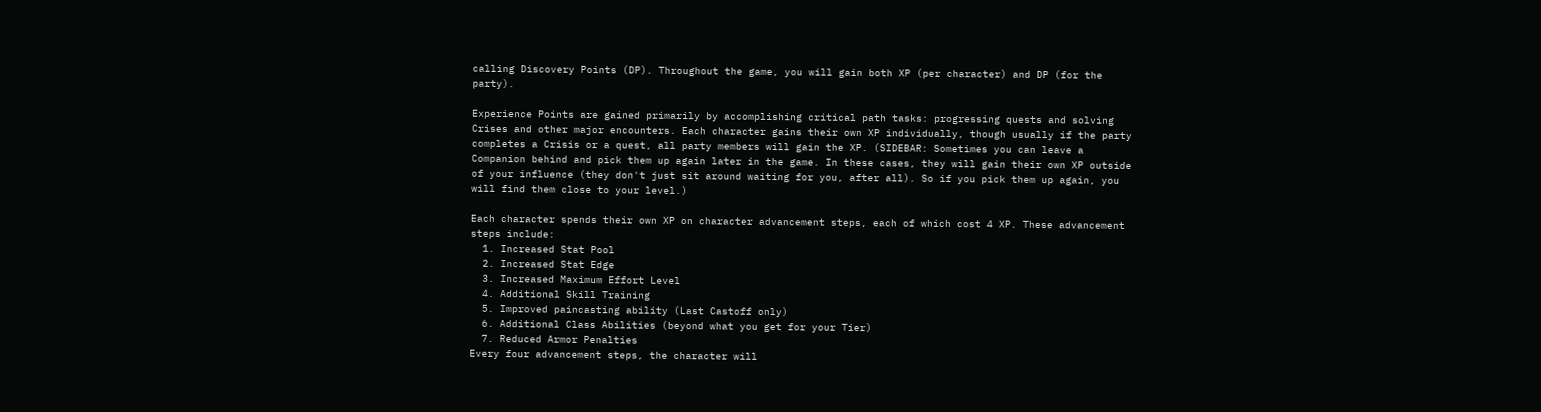calling Discovery Points (DP). Throughout the game, you will gain both XP (per character) and DP (for the party).

Experience Points are gained primarily by accomplishing critical path tasks: progressing quests and solving Crises and other major encounters. Each character gains their own XP individually, though usually if the party completes a Crisis or a quest, all party members will gain the XP. (SIDEBAR: Sometimes you can leave a Companion behind and pick them up again later in the game. In these cases, they will gain their own XP outside of your influence (they don't just sit around waiting for you, after all). So if you pick them up again, you will find them close to your level.)

Each character spends their own XP on character advancement steps, each of which cost 4 XP. These advancement steps include:
  1. Increased Stat Pool
  2. Increased Stat Edge
  3. Increased Maximum Effort Level
  4. Additional Skill Training
  5. Improved paincasting ability (Last Castoff only)
  6. Additional Class Abilities (beyond what you get for your Tier)
  7. Reduced Armor Penalties
Every four advancement steps, the character will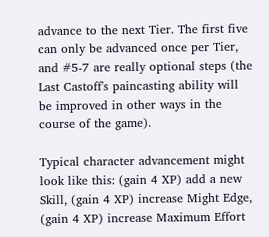advance to the next Tier. The first five can only be advanced once per Tier, and #5-7 are really optional steps (the Last Castoff's paincasting ability will be improved in other ways in the course of the game).

Typical character advancement might look like this: (gain 4 XP) add a new Skill, (gain 4 XP) increase Might Edge, (gain 4 XP) increase Maximum Effort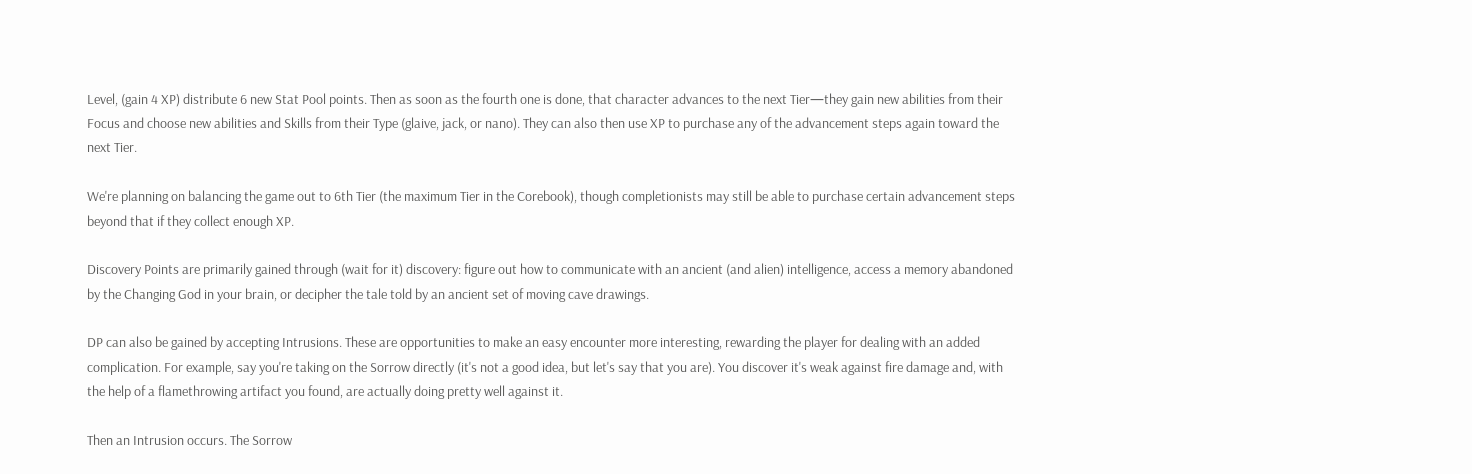Level, (gain 4 XP) distribute 6 new Stat Pool points. Then as soon as the fourth one is done, that character advances to the next Tier—they gain new abilities from their Focus and choose new abilities and Skills from their Type (glaive, jack, or nano). They can also then use XP to purchase any of the advancement steps again toward the next Tier.

We're planning on balancing the game out to 6th Tier (the maximum Tier in the Corebook), though completionists may still be able to purchase certain advancement steps beyond that if they collect enough XP.

Discovery Points are primarily gained through (wait for it) discovery: figure out how to communicate with an ancient (and alien) intelligence, access a memory abandoned by the Changing God in your brain, or decipher the tale told by an ancient set of moving cave drawings.

DP can also be gained by accepting Intrusions. These are opportunities to make an easy encounter more interesting, rewarding the player for dealing with an added complication. For example, say you're taking on the Sorrow directly (it's not a good idea, but let's say that you are). You discover it's weak against fire damage and, with the help of a flamethrowing artifact you found, are actually doing pretty well against it.

Then an Intrusion occurs. The Sorrow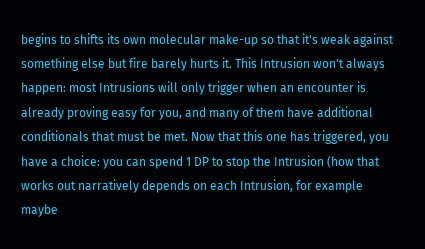begins to shifts its own molecular make-up so that it's weak against something else but fire barely hurts it. This Intrusion won't always happen: most Intrusions will only trigger when an encounter is already proving easy for you, and many of them have additional conditionals that must be met. Now that this one has triggered, you have a choice: you can spend 1 DP to stop the Intrusion (how that works out narratively depends on each Intrusion, for example maybe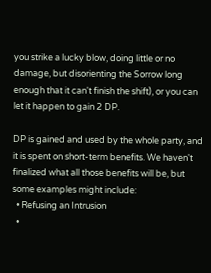you strike a lucky blow, doing little or no damage, but disorienting the Sorrow long enough that it can't finish the shift), or you can let it happen to gain 2 DP.

DP is gained and used by the whole party, and it is spent on short-term benefits. We haven't finalized what all those benefits will be, but some examples might include:
  • Refusing an Intrusion
  •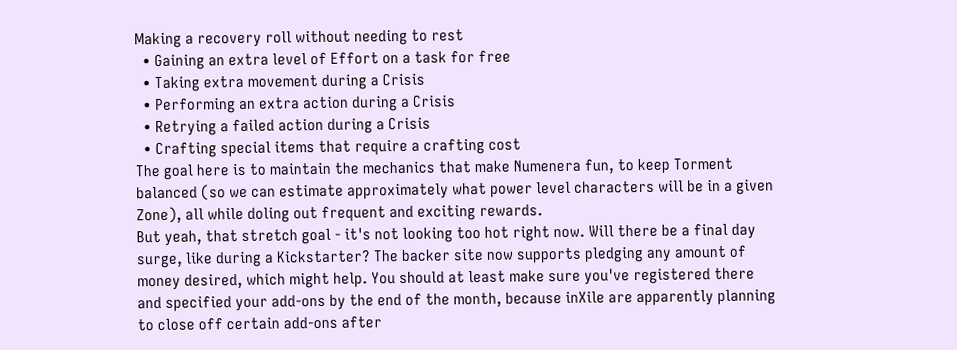Making a recovery roll without needing to rest
  • Gaining an extra level of Effort on a task for free
  • Taking extra movement during a Crisis
  • Performing an extra action during a Crisis
  • Retrying a failed action during a Crisis
  • Crafting special items that require a crafting cost
The goal here is to maintain the mechanics that make Numenera fun, to keep Torment balanced (so we can estimate approximately what power level characters will be in a given Zone), all while doling out frequent and exciting rewards.
But yeah, that stretch goal - it's not looking too hot right now. Will there be a final day surge, like during a Kickstarter? The backer site now supports pledging any amount of money desired, which might help. You should at least make sure you've registered there and specified your add-ons by the end of the month, because inXile are apparently planning to close off certain add-ons after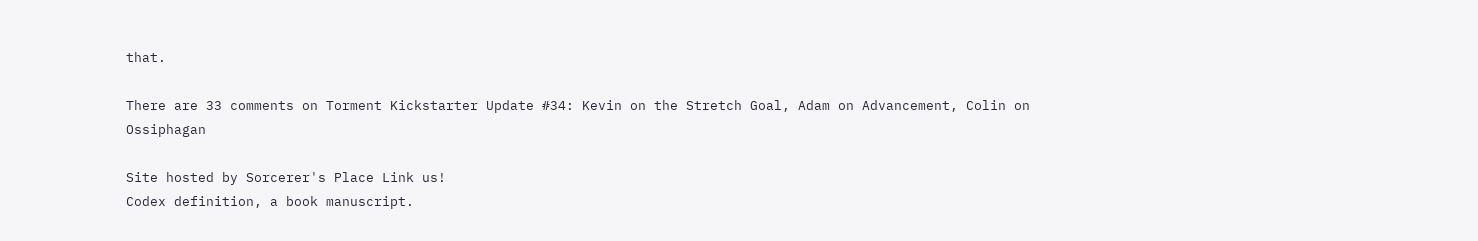that.

There are 33 comments on Torment Kickstarter Update #34: Kevin on the Stretch Goal, Adam on Advancement, Colin on Ossiphagan

Site hosted by Sorcerer's Place Link us!
Codex definition, a book manuscript.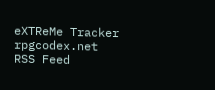eXTReMe Tracker
rpgcodex.net RSS Feed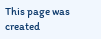This page was created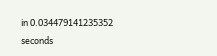in 0.034479141235352 seconds